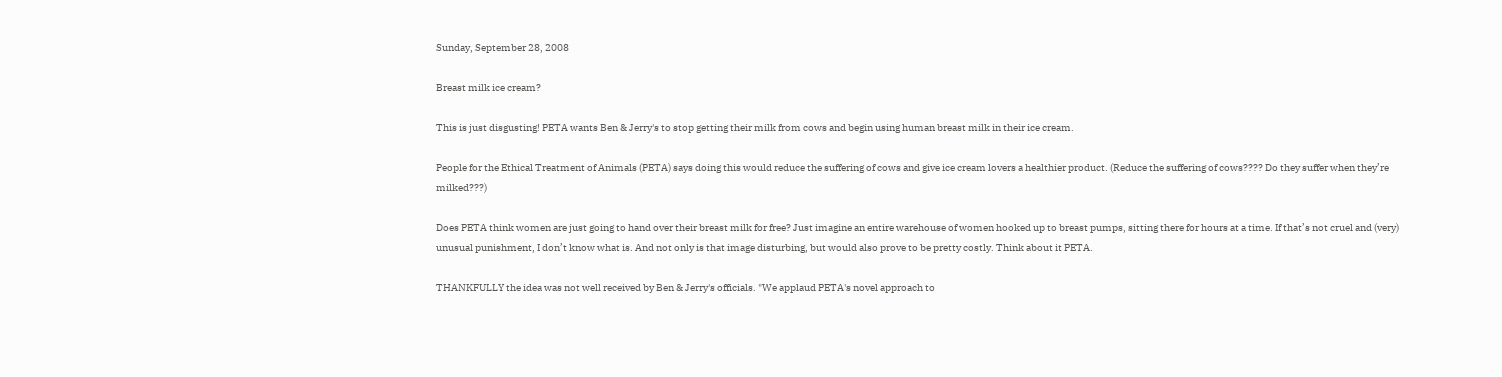Sunday, September 28, 2008

Breast milk ice cream?

This is just disgusting! PETA wants Ben & Jerry's to stop getting their milk from cows and begin using human breast milk in their ice cream.

People for the Ethical Treatment of Animals (PETA) says doing this would reduce the suffering of cows and give ice cream lovers a healthier product. (Reduce the suffering of cows???? Do they suffer when they’re milked???)

Does PETA think women are just going to hand over their breast milk for free? Just imagine an entire warehouse of women hooked up to breast pumps, sitting there for hours at a time. If that’s not cruel and (very) unusual punishment, I don’t know what is. And not only is that image disturbing, but would also prove to be pretty costly. Think about it PETA.

THANKFULLY the idea was not well received by Ben & Jerry's officials. "We applaud PETA's novel approach to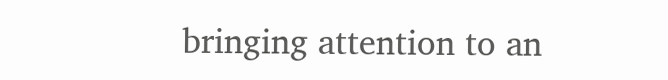bringing attention to an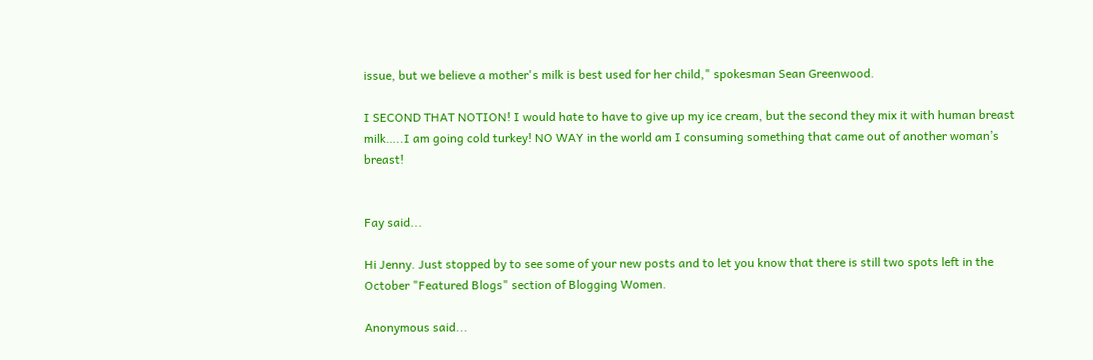issue, but we believe a mother's milk is best used for her child," spokesman Sean Greenwood.

I SECOND THAT NOTION! I would hate to have to give up my ice cream, but the second they mix it with human breast milk…..I am going cold turkey! NO WAY in the world am I consuming something that came out of another woman’s breast!


Fay said...

Hi Jenny. Just stopped by to see some of your new posts and to let you know that there is still two spots left in the October "Featured Blogs" section of Blogging Women.

Anonymous said...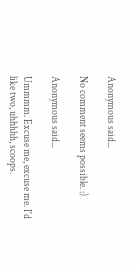Anonymous said...

No comment seems possible. :)

Anonymous said...

Ummmm. Excuse me, excuse me. I'd like two, uhhhhh, scoops.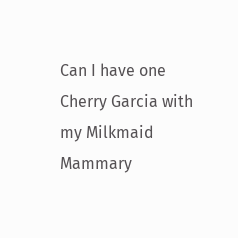Can I have one Cherry Garcia with my Milkmaid Mammary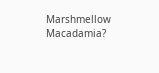Marshmellow Macadamia?